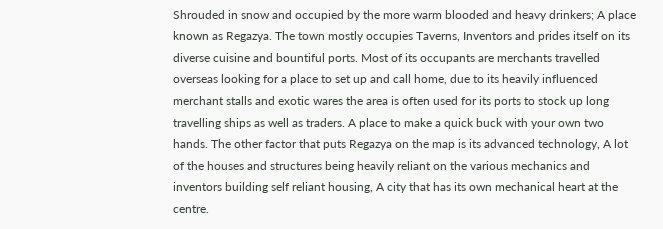Shrouded in snow and occupied by the more warm blooded and heavy drinkers; A place known as Regazya. The town mostly occupies Taverns, Inventors and prides itself on its diverse cuisine and bountiful ports. Most of its occupants are merchants travelled overseas looking for a place to set up and call home, due to its heavily influenced merchant stalls and exotic wares the area is often used for its ports to stock up long travelling ships as well as traders. A place to make a quick buck with your own two hands. The other factor that puts Regazya on the map is its advanced technology, A lot of the houses and structures being heavily reliant on the various mechanics and inventors building self reliant housing, A city that has its own mechanical heart at the centre.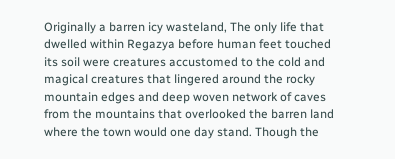Originally a barren icy wasteland, The only life that dwelled within Regazya before human feet touched its soil were creatures accustomed to the cold and magical creatures that lingered around the rocky mountain edges and deep woven network of caves from the mountains that overlooked the barren land where the town would one day stand. Though the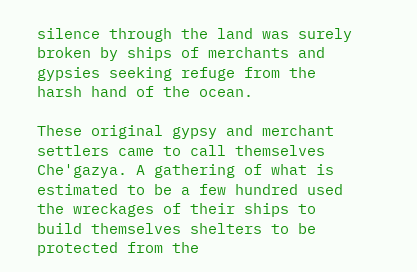silence through the land was surely broken by ships of merchants and gypsies seeking refuge from the harsh hand of the ocean.

These original gypsy and merchant settlers came to call themselves Che'gazya. A gathering of what is estimated to be a few hundred used the wreckages of their ships to build themselves shelters to be protected from the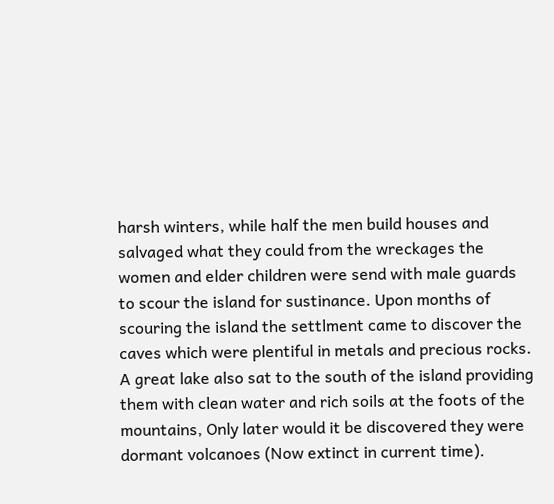harsh winters, while half the men build houses and salvaged what they could from the wreckages the women and elder children were send with male guards to scour the island for sustinance. Upon months of scouring the island the settlment came to discover the caves which were plentiful in metals and precious rocks. A great lake also sat to the south of the island providing them with clean water and rich soils at the foots of the mountains, Only later would it be discovered they were dormant volcanoes (Now extinct in current time).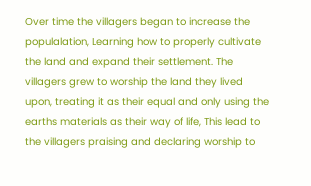Over time the villagers began to increase the populalation, Learning how to properly cultivate the land and expand their settlement. The villagers grew to worship the land they lived upon, treating it as their equal and only using the earths materials as their way of life, This lead to the villagers praising and declaring worship to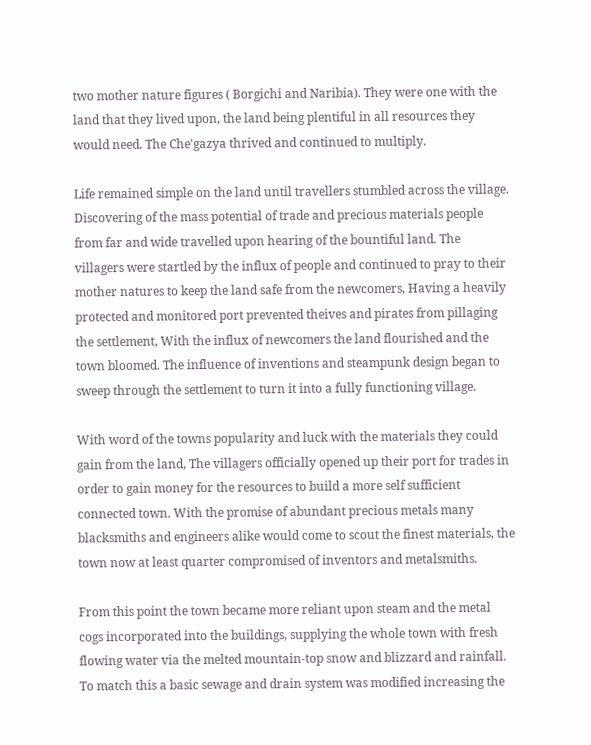two mother nature figures ( Borgichi and Naribia). They were one with the land that they lived upon, the land being plentiful in all resources they would need. The Che'gazya thrived and continued to multiply.

Life remained simple on the land until travellers stumbled across the village. Discovering of the mass potential of trade and precious materials people from far and wide travelled upon hearing of the bountiful land. The villagers were startled by the influx of people and continued to pray to their mother natures to keep the land safe from the newcomers, Having a heavily protected and monitored port prevented theives and pirates from pillaging the settlement, With the influx of newcomers the land flourished and the town bloomed. The influence of inventions and steampunk design began to sweep through the settlement to turn it into a fully functioning village.

With word of the towns popularity and luck with the materials they could gain from the land, The villagers officially opened up their port for trades in order to gain money for the resources to build a more self sufficient connected town. With the promise of abundant precious metals many blacksmiths and engineers alike would come to scout the finest materials, the town now at least quarter compromised of inventors and metalsmiths.

From this point the town became more reliant upon steam and the metal cogs incorporated into the buildings, supplying the whole town with fresh flowing water via the melted mountain-top snow and blizzard and rainfall. To match this a basic sewage and drain system was modified increasing the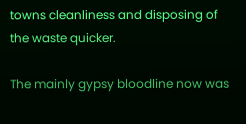towns cleanliness and disposing of the waste quicker.

The mainly gypsy bloodline now was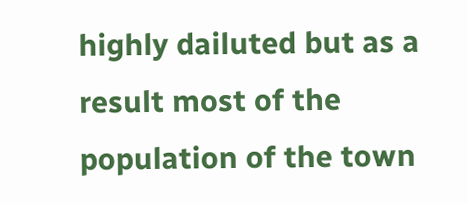highly dailuted but as a result most of the population of the town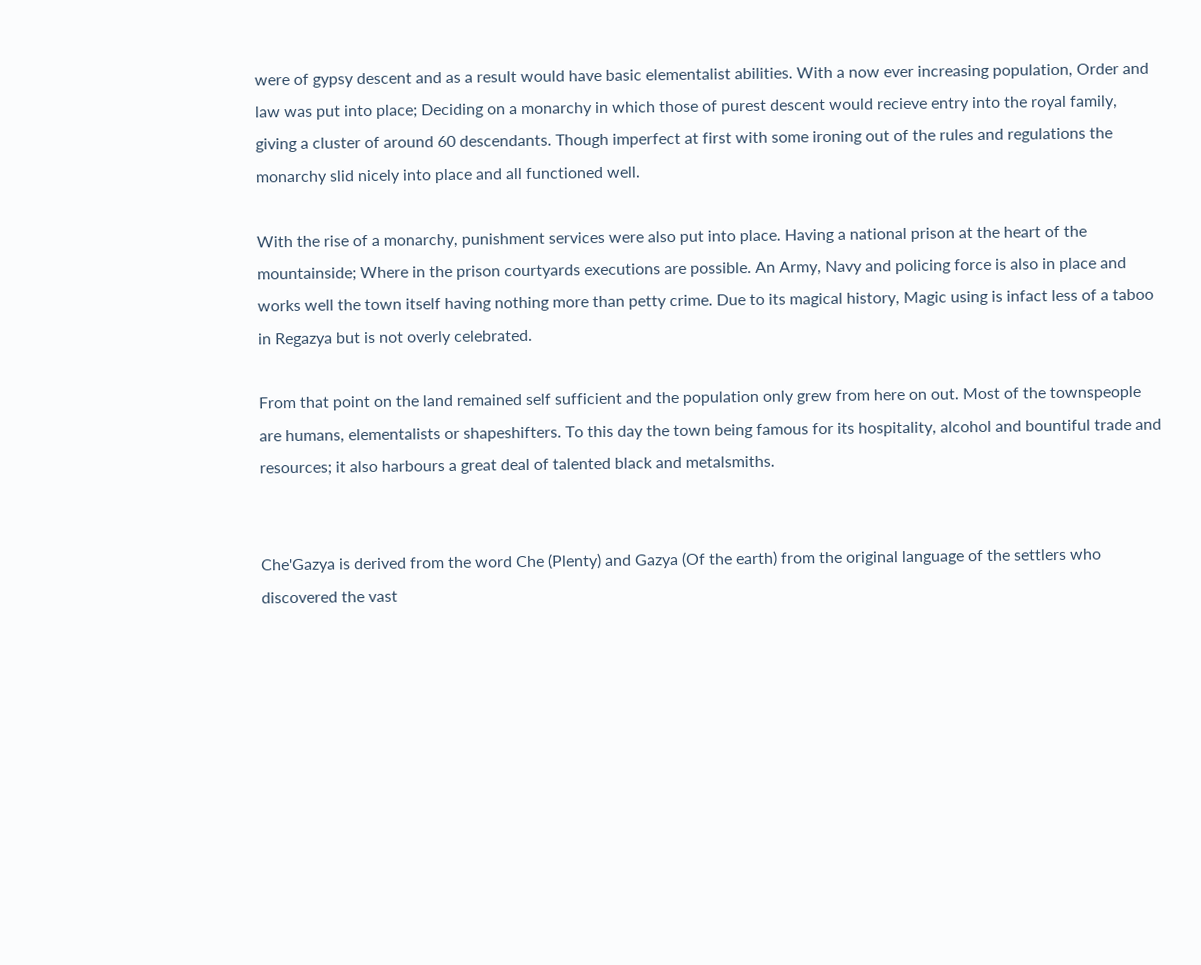were of gypsy descent and as a result would have basic elementalist abilities. With a now ever increasing population, Order and law was put into place; Deciding on a monarchy in which those of purest descent would recieve entry into the royal family, giving a cluster of around 60 descendants. Though imperfect at first with some ironing out of the rules and regulations the monarchy slid nicely into place and all functioned well.

With the rise of a monarchy, punishment services were also put into place. Having a national prison at the heart of the mountainside; Where in the prison courtyards executions are possible. An Army, Navy and policing force is also in place and works well the town itself having nothing more than petty crime. Due to its magical history, Magic using is infact less of a taboo in Regazya but is not overly celebrated.

From that point on the land remained self sufficient and the population only grew from here on out. Most of the townspeople are humans, elementalists or shapeshifters. To this day the town being famous for its hospitality, alcohol and bountiful trade and resources; it also harbours a great deal of talented black and metalsmiths.


Che'Gazya is derived from the word Che (Plenty) and Gazya (Of the earth) from the original language of the settlers who discovered the vast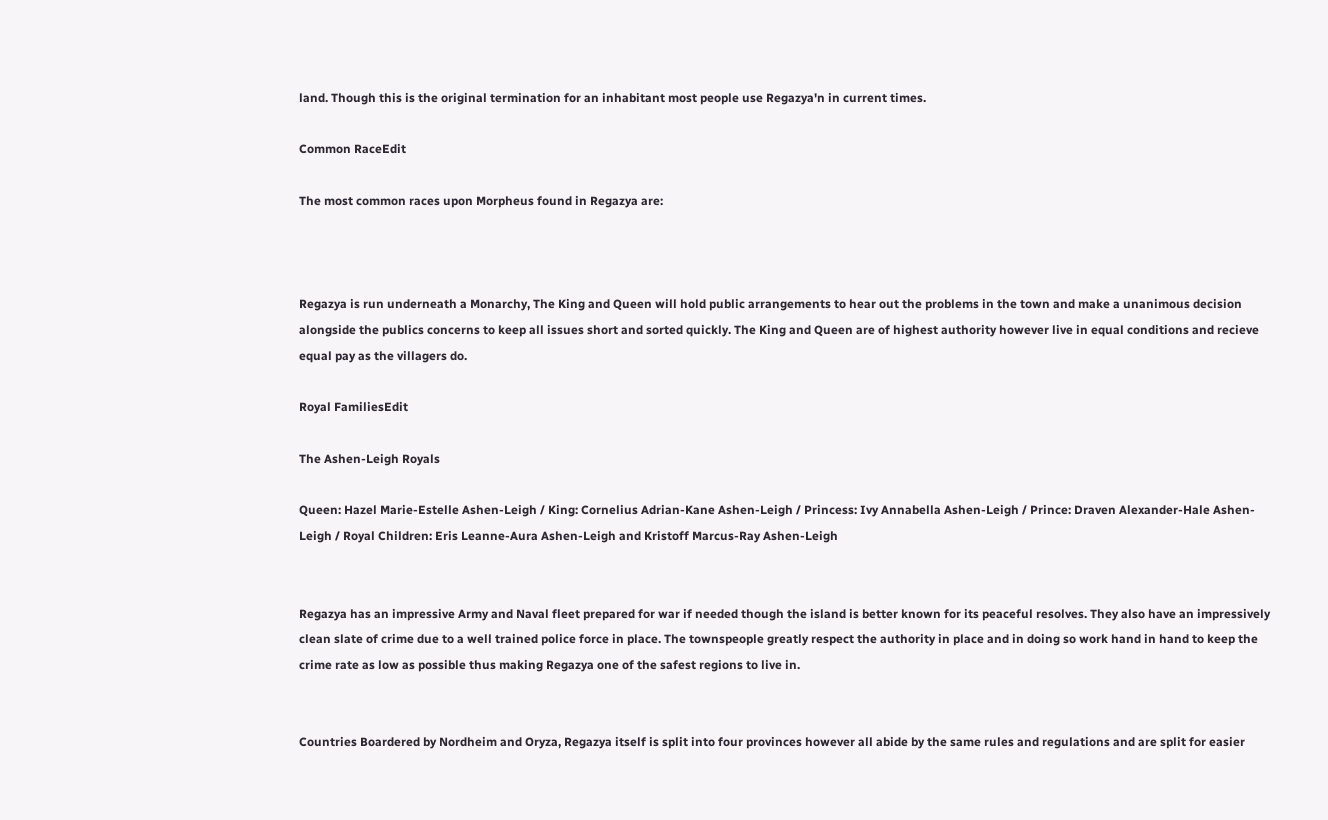land. Though this is the original termination for an inhabitant most people use Regazya'n in current times.

Common RaceEdit

The most common races upon Morpheus found in Regazya are:



Regazya is run underneath a Monarchy, The King and Queen will hold public arrangements to hear out the problems in the town and make a unanimous decision alongside the publics concerns to keep all issues short and sorted quickly. The King and Queen are of highest authority however live in equal conditions and recieve equal pay as the villagers do.

Royal FamiliesEdit

The Ashen-Leigh Royals

Queen: Hazel Marie-Estelle Ashen-Leigh / King: Cornelius Adrian-Kane Ashen-Leigh / Princess: Ivy Annabella Ashen-Leigh / Prince: Draven Alexander-Hale Ashen-Leigh / Royal Children: Eris Leanne-Aura Ashen-Leigh and Kristoff Marcus-Ray Ashen-Leigh


Regazya has an impressive Army and Naval fleet prepared for war if needed though the island is better known for its peaceful resolves. They also have an impressively clean slate of crime due to a well trained police force in place. The townspeople greatly respect the authority in place and in doing so work hand in hand to keep the crime rate as low as possible thus making Regazya one of the safest regions to live in.


Countries Boardered by Nordheim and Oryza, Regazya itself is split into four provinces however all abide by the same rules and regulations and are split for easier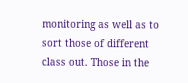monitoring as well as to sort those of different class out. Those in the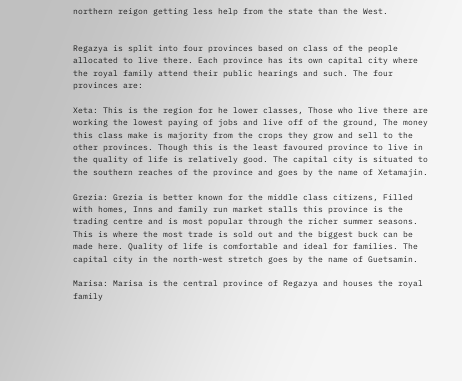northern reigon getting less help from the state than the West.


Regazya is split into four provinces based on class of the people allocated to live there. Each province has its own capital city where the royal family attend their public hearings and such. The four provinces are:

Xeta: This is the region for he lower classes, Those who live there are working the lowest paying of jobs and live off of the ground, The money this class make is majority from the crops they grow and sell to the other provinces. Though this is the least favoured province to live in the quality of life is relatively good. The capital city is situated to the southern reaches of the province and goes by the name of Xetamajin.

Grezia: Grezia is better known for the middle class citizens, Filled with homes, Inns and family run market stalls this province is the trading centre and is most popular through the richer summer seasons. This is where the most trade is sold out and the biggest buck can be made here. Quality of life is comfortable and ideal for families. The capital city in the north-west stretch goes by the name of Guetsamin.

Marisa: Marisa is the central province of Regazya and houses the royal family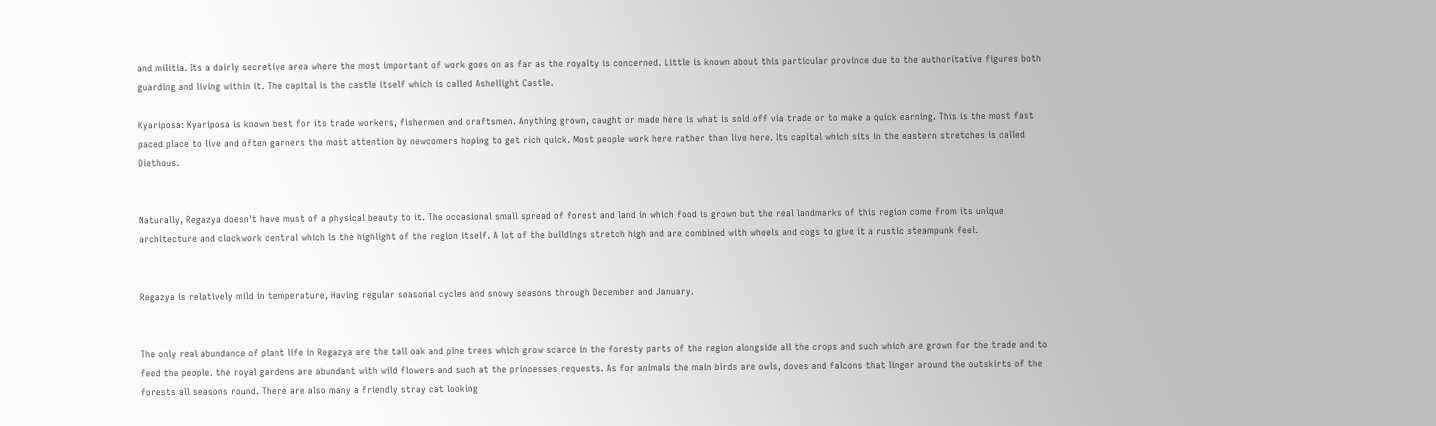and militia. Its a dairly secretive area where the most important of work goes on as far as the royalty is concerned. Little is known about this particular province due to the authoritative figures both guarding and living within it. The capital is the castle itself which is called Ashellight Castle.

Kyariposa: Kyariposa is known best for its trade workers, fishermen and craftsmen. Anything grown, caught or made here is what is sold off via trade or to make a quick earning. This is the most fast paced place to live and often garners the most attention by newcomers hoping to get rich quick. Most people work here rather than live here. Its capital which sits in the eastern stretches is called Diethous.


Naturally, Regazya doesn't have must of a physical beauty to it. The occasional small spread of forest and land in which food is grown but the real landmarks of this region come from its unique architecture and clockwork central which is the highlight of the region itself. A lot of the buildings stretch high and are combined with wheels and cogs to give it a rustic steampunk feel.


Regazya is relatively mild in temperature, Having regular seasonal cycles and snowy seasons through December and January.


The only real abundance of plant life in Regazya are the tall oak and pine trees which grow scarce in the foresty parts of the region alongside all the crops and such which are grown for the trade and to feed the people. the royal gardens are abundant with wild flowers and such at the princesses requests. As for animals the main birds are owls, doves and falcons that linger around the outskirts of the forests all seasons round. There are also many a friendly stray cat looking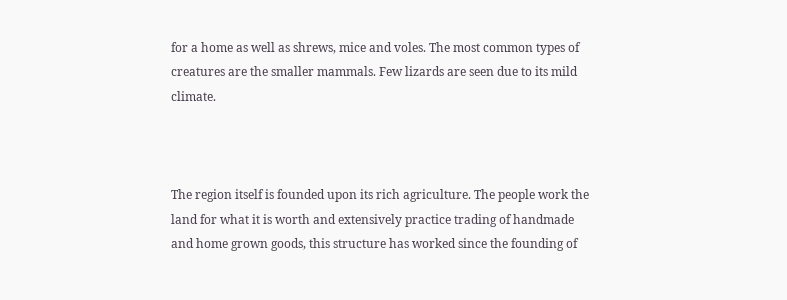for a home as well as shrews, mice and voles. The most common types of creatures are the smaller mammals. Few lizards are seen due to its mild climate.



The region itself is founded upon its rich agriculture. The people work the land for what it is worth and extensively practice trading of handmade and home grown goods, this structure has worked since the founding of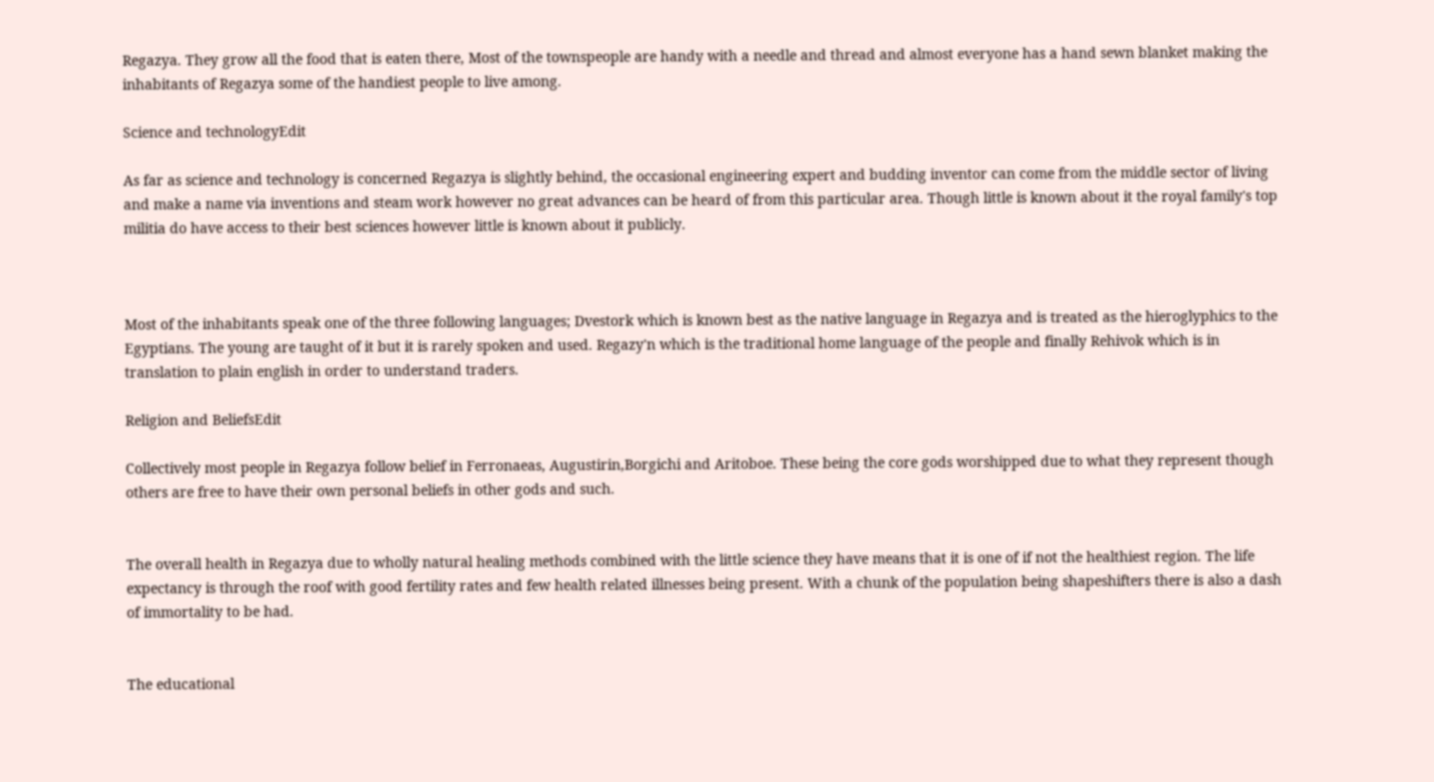Regazya. They grow all the food that is eaten there, Most of the townspeople are handy with a needle and thread and almost everyone has a hand sewn blanket making the inhabitants of Regazya some of the handiest people to live among.

Science and technologyEdit

As far as science and technology is concerned Regazya is slightly behind, the occasional engineering expert and budding inventor can come from the middle sector of living and make a name via inventions and steam work however no great advances can be heard of from this particular area. Though little is known about it the royal family's top militia do have access to their best sciences however little is known about it publicly.



Most of the inhabitants speak one of the three following languages; Dvestork which is known best as the native language in Regazya and is treated as the hieroglyphics to the Egyptians. The young are taught of it but it is rarely spoken and used. Regazy'n which is the traditional home language of the people and finally Rehivok which is in translation to plain english in order to understand traders.

Religion and BeliefsEdit

Collectively most people in Regazya follow belief in Ferronaeas, Augustirin,Borgichi and Aritoboe. These being the core gods worshipped due to what they represent though others are free to have their own personal beliefs in other gods and such.


The overall health in Regazya due to wholly natural healing methods combined with the little science they have means that it is one of if not the healthiest region. The life expectancy is through the roof with good fertility rates and few health related illnesses being present. With a chunk of the population being shapeshifters there is also a dash of immortality to be had.


The educational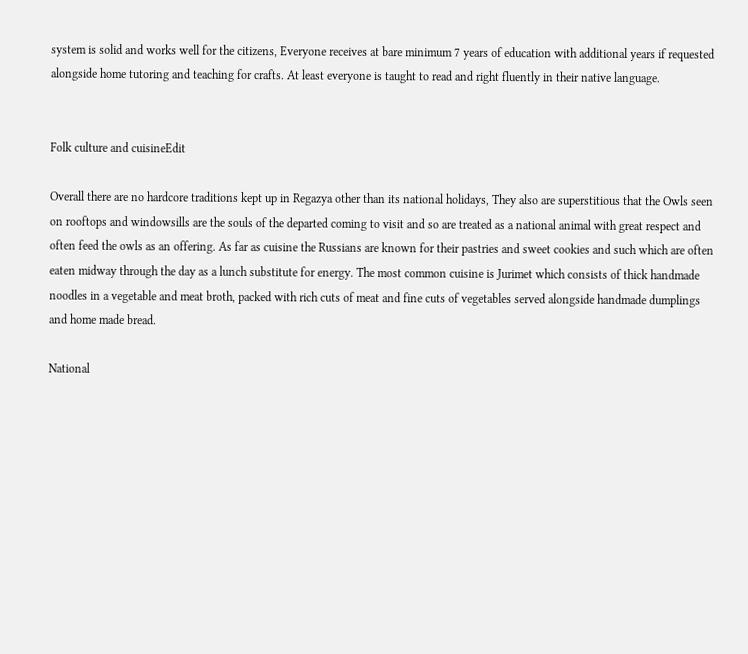system is solid and works well for the citizens, Everyone receives at bare minimum 7 years of education with additional years if requested alongside home tutoring and teaching for crafts. At least everyone is taught to read and right fluently in their native language.


Folk culture and cuisineEdit

Overall there are no hardcore traditions kept up in Regazya other than its national holidays, They also are superstitious that the Owls seen on rooftops and windowsills are the souls of the departed coming to visit and so are treated as a national animal with great respect and often feed the owls as an offering. As far as cuisine the Russians are known for their pastries and sweet cookies and such which are often eaten midway through the day as a lunch substitute for energy. The most common cuisine is Jurimet which consists of thick handmade noodles in a vegetable and meat broth, packed with rich cuts of meat and fine cuts of vegetables served alongside handmade dumplings and home made bread.

National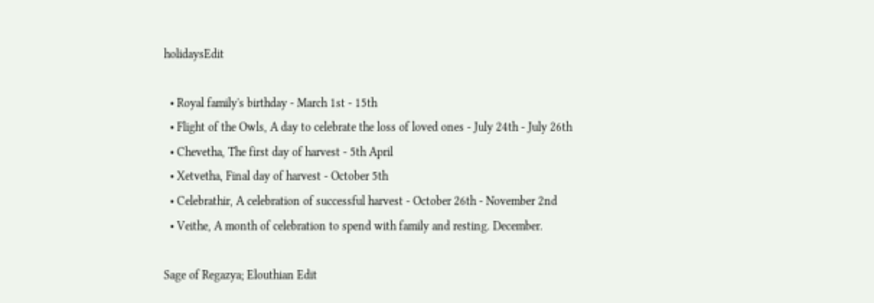holidaysEdit

  • Royal family's birthday - March 1st - 15th
  • Flight of the Owls, A day to celebrate the loss of loved ones - July 24th - July 26th
  • Chevetha, The first day of harvest - 5th April
  • Xetvetha, Final day of harvest - October 5th
  • Celebrathir, A celebration of successful harvest - October 26th - November 2nd
  • Veithe, A month of celebration to spend with family and resting. December.

Sage of Regazya; Elouthian Edit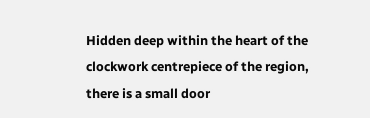Hidden deep within the heart of the clockwork centrepiece of the region, there is a small door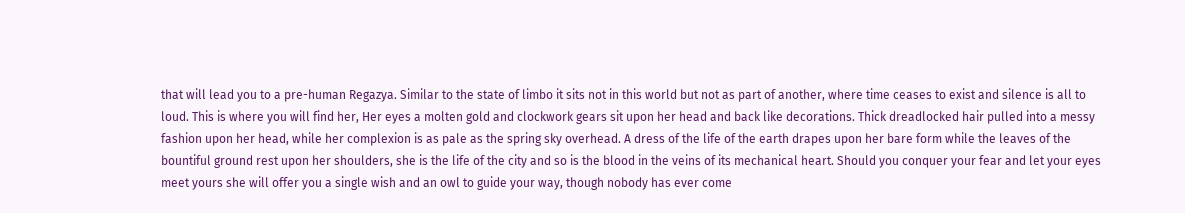that will lead you to a pre-human Regazya. Similar to the state of limbo it sits not in this world but not as part of another, where time ceases to exist and silence is all to loud. This is where you will find her, Her eyes a molten gold and clockwork gears sit upon her head and back like decorations. Thick dreadlocked hair pulled into a messy fashion upon her head, while her complexion is as pale as the spring sky overhead. A dress of the life of the earth drapes upon her bare form while the leaves of the bountiful ground rest upon her shoulders, she is the life of the city and so is the blood in the veins of its mechanical heart. Should you conquer your fear and let your eyes meet yours she will offer you a single wish and an owl to guide your way, though nobody has ever come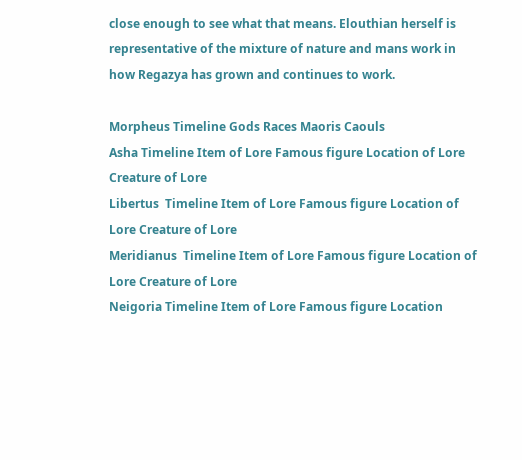close enough to see what that means. Elouthian herself is representative of the mixture of nature and mans work in how Regazya has grown and continues to work.

Morpheus Timeline Gods Races Maoris Caouls
Asha Timeline Item of Lore Famous figure Location of Lore Creature of Lore
Libertus  Timeline Item of Lore Famous figure Location of Lore Creature of Lore
Meridianus  Timeline Item of Lore Famous figure Location of Lore Creature of Lore
Neigoria Timeline Item of Lore Famous figure Location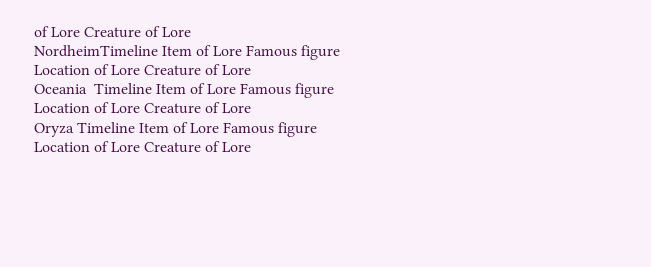of Lore Creature of Lore
NordheimTimeline Item of Lore Famous figure Location of Lore Creature of Lore
Oceania  Timeline Item of Lore Famous figure Location of Lore Creature of Lore
Oryza Timeline Item of Lore Famous figure Location of Lore Creature of Lore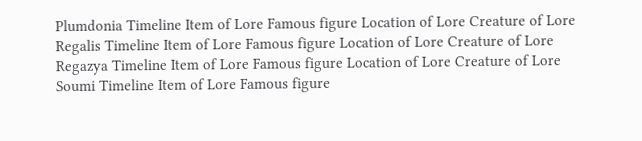Plumdonia Timeline Item of Lore Famous figure Location of Lore Creature of Lore
Regalis Timeline Item of Lore Famous figure Location of Lore Creature of Lore
Regazya Timeline Item of Lore Famous figure Location of Lore Creature of Lore
Soumi Timeline Item of Lore Famous figure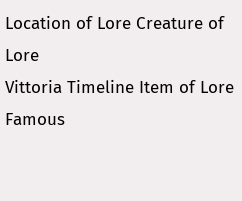Location of Lore Creature of Lore
Vittoria Timeline Item of Lore Famous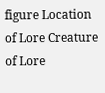figure Location of Lore Creature of Lore